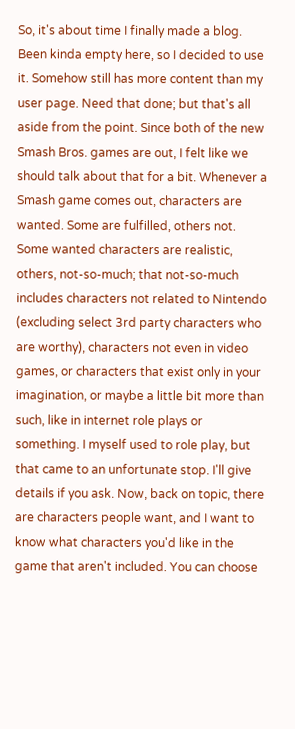So, it's about time I finally made a blog. Been kinda empty here, so I decided to use it. Somehow still has more content than my user page. Need that done; but that's all aside from the point. Since both of the new Smash Bros. games are out, I felt like we should talk about that for a bit. Whenever a Smash game comes out, characters are wanted. Some are fulfilled, others not. Some wanted characters are realistic, others, not-so-much; that not-so-much includes characters not related to Nintendo (excluding select 3rd party characters who are worthy), characters not even in video games, or characters that exist only in your imagination, or maybe a little bit more than such, like in internet role plays or something. I myself used to role play, but that came to an unfortunate stop. I'll give details if you ask. Now, back on topic, there are characters people want, and I want to know what characters you'd like in the game that aren't included. You can choose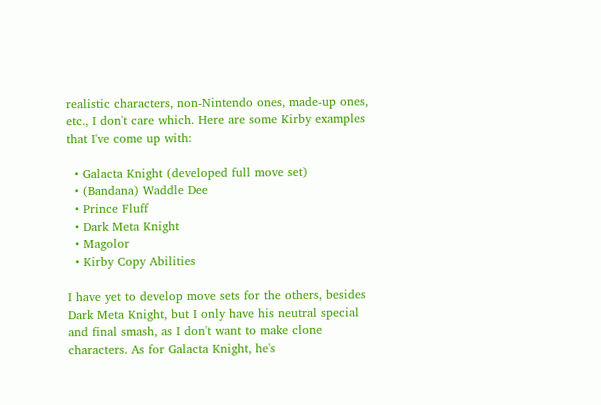realistic characters, non-Nintendo ones, made-up ones, etc., I don't care which. Here are some Kirby examples that I've come up with:

  • Galacta Knight (developed full move set)
  • (Bandana) Waddle Dee
  • Prince Fluff
  • Dark Meta Knight
  • Magolor
  • Kirby Copy Abilities

I have yet to develop move sets for the others, besides Dark Meta Knight, but I only have his neutral special and final smash, as I don't want to make clone characters. As for Galacta Knight, he's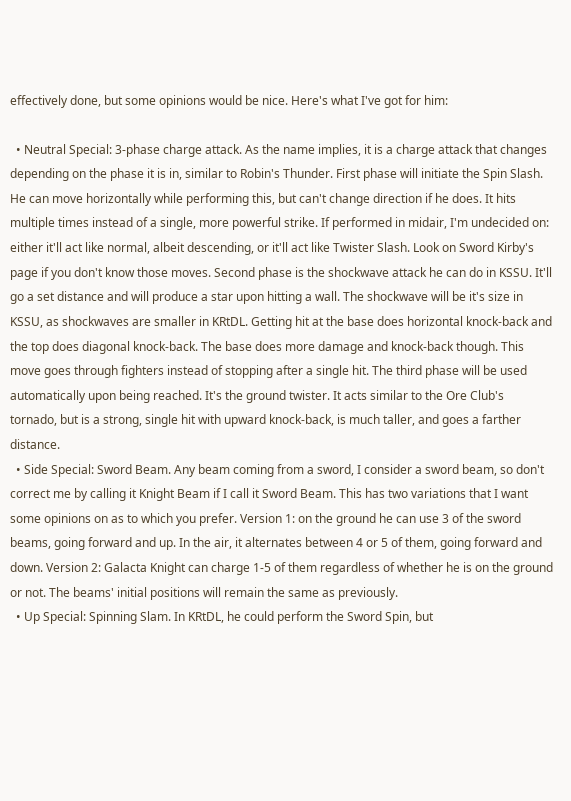effectively done, but some opinions would be nice. Here's what I've got for him:

  • Neutral Special: 3-phase charge attack. As the name implies, it is a charge attack that changes depending on the phase it is in, similar to Robin's Thunder. First phase will initiate the Spin Slash. He can move horizontally while performing this, but can't change direction if he does. It hits multiple times instead of a single, more powerful strike. If performed in midair, I'm undecided on: either it'll act like normal, albeit descending, or it'll act like Twister Slash. Look on Sword Kirby's page if you don't know those moves. Second phase is the shockwave attack he can do in KSSU. It'll go a set distance and will produce a star upon hitting a wall. The shockwave will be it's size in KSSU, as shockwaves are smaller in KRtDL. Getting hit at the base does horizontal knock-back and the top does diagonal knock-back. The base does more damage and knock-back though. This move goes through fighters instead of stopping after a single hit. The third phase will be used automatically upon being reached. It's the ground twister. It acts similar to the Ore Club's tornado, but is a strong, single hit with upward knock-back, is much taller, and goes a farther distance.
  • Side Special: Sword Beam. Any beam coming from a sword, I consider a sword beam, so don't correct me by calling it Knight Beam if I call it Sword Beam. This has two variations that I want some opinions on as to which you prefer. Version 1: on the ground he can use 3 of the sword beams, going forward and up. In the air, it alternates between 4 or 5 of them, going forward and down. Version 2: Galacta Knight can charge 1-5 of them regardless of whether he is on the ground or not. The beams' initial positions will remain the same as previously.
  • Up Special: Spinning Slam. In KRtDL, he could perform the Sword Spin, but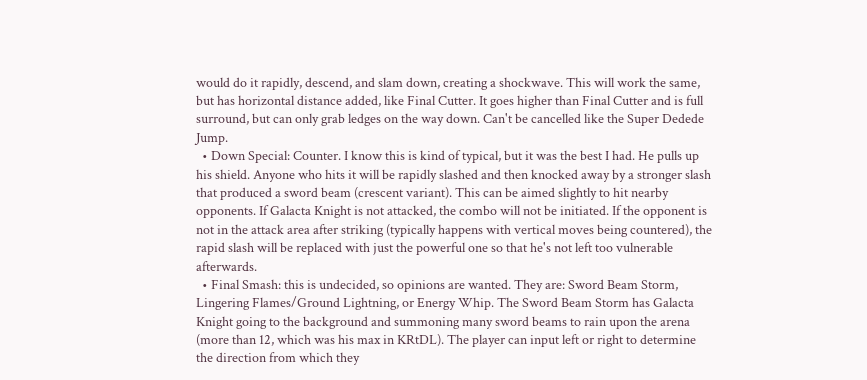would do it rapidly, descend, and slam down, creating a shockwave. This will work the same, but has horizontal distance added, like Final Cutter. It goes higher than Final Cutter and is full surround, but can only grab ledges on the way down. Can't be cancelled like the Super Dedede Jump.
  • Down Special: Counter. I know this is kind of typical, but it was the best I had. He pulls up his shield. Anyone who hits it will be rapidly slashed and then knocked away by a stronger slash that produced a sword beam (crescent variant). This can be aimed slightly to hit nearby opponents. If Galacta Knight is not attacked, the combo will not be initiated. If the opponent is not in the attack area after striking (typically happens with vertical moves being countered), the rapid slash will be replaced with just the powerful one so that he's not left too vulnerable afterwards.
  • Final Smash: this is undecided, so opinions are wanted. They are: Sword Beam Storm, Lingering Flames/Ground Lightning, or Energy Whip. The Sword Beam Storm has Galacta Knight going to the background and summoning many sword beams to rain upon the arena (more than 12, which was his max in KRtDL). The player can input left or right to determine the direction from which they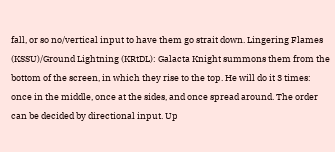fall, or so no/vertical input to have them go strait down. Lingering Flames (KSSU)/Ground Lightning (KRtDL): Galacta Knight summons them from the bottom of the screen, in which they rise to the top. He will do it 3 times: once in the middle, once at the sides, and once spread around. The order can be decided by directional input. Up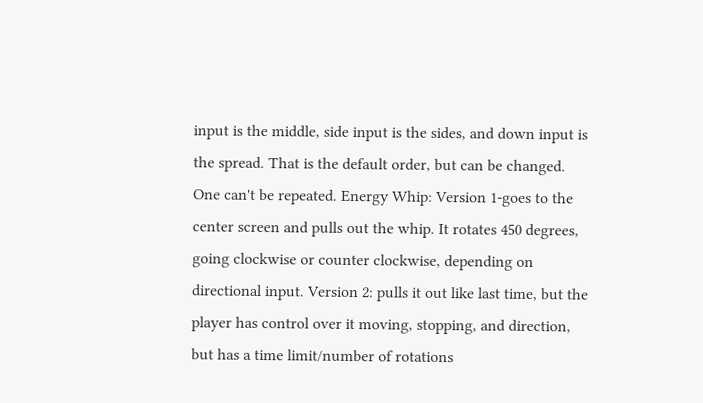input is the middle, side input is the sides, and down input is the spread. That is the default order, but can be changed. One can't be repeated. Energy Whip: Version 1-goes to the center screen and pulls out the whip. It rotates 450 degrees, going clockwise or counter clockwise, depending on directional input. Version 2: pulls it out like last time, but the player has control over it moving, stopping, and direction, but has a time limit/number of rotations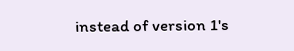instead of version 1's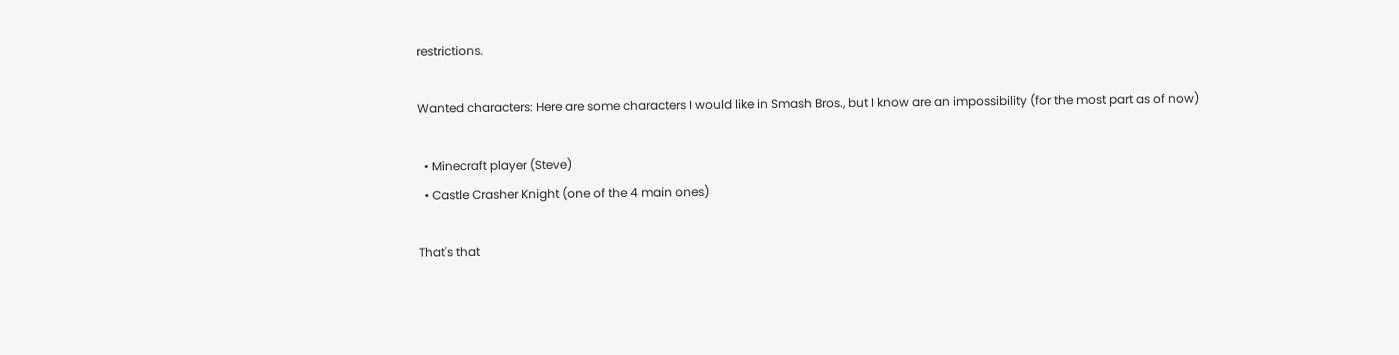restrictions.

Wanted characters: Here are some characters I would like in Smash Bros., but I know are an impossibility (for the most part as of now)

  • Minecraft player (Steve)
  • Castle Crasher Knight (one of the 4 main ones)

That's that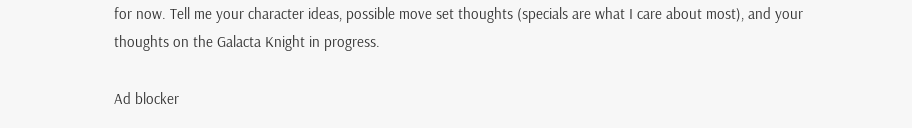for now. Tell me your character ideas, possible move set thoughts (specials are what I care about most), and your thoughts on the Galacta Knight in progress.

Ad blocker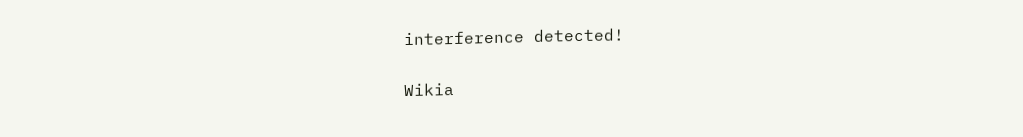interference detected!

Wikia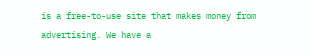is a free-to-use site that makes money from advertising. We have a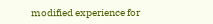modified experience for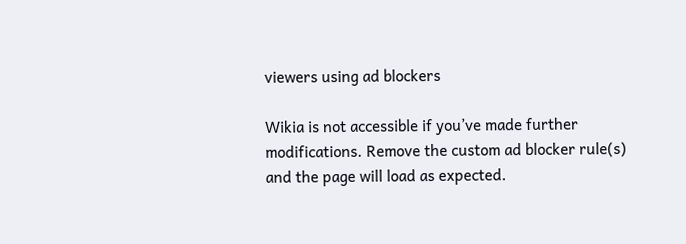viewers using ad blockers

Wikia is not accessible if you’ve made further modifications. Remove the custom ad blocker rule(s) and the page will load as expected.